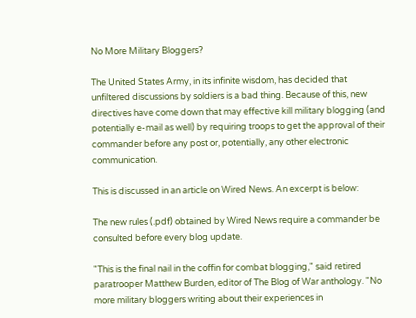No More Military Bloggers?

The United States Army, in its infinite wisdom, has decided that unfiltered discussions by soldiers is a bad thing. Because of this, new directives have come down that may effective kill military blogging (and potentially e-mail as well) by requiring troops to get the approval of their commander before any post or, potentially, any other electronic communication.

This is discussed in an article on Wired News. An excerpt is below:

The new rules (.pdf) obtained by Wired News require a commander be consulted before every blog update.

"This is the final nail in the coffin for combat blogging," said retired paratrooper Matthew Burden, editor of The Blog of War anthology. "No more military bloggers writing about their experiences in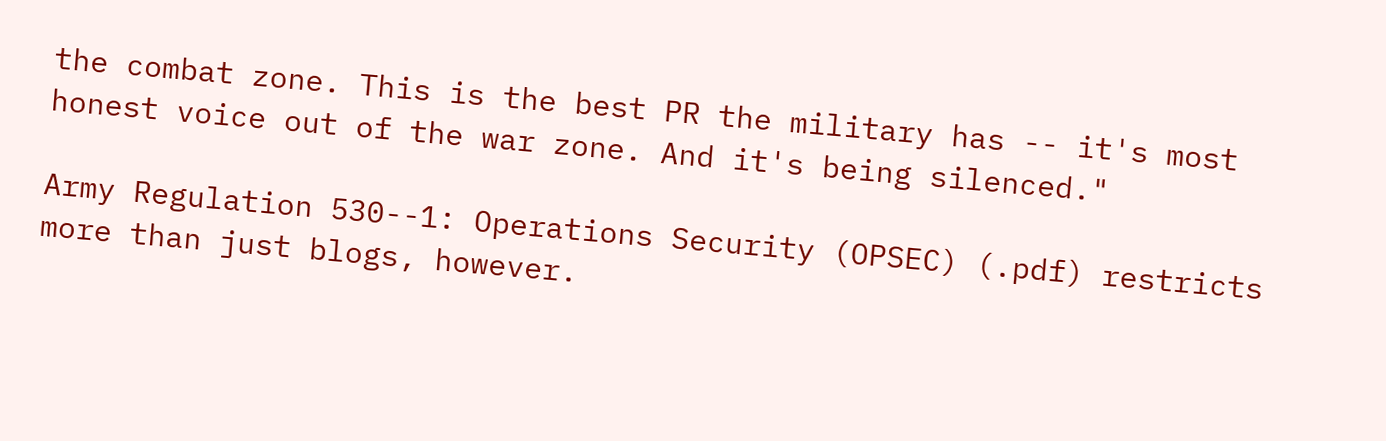the combat zone. This is the best PR the military has -- it's most honest voice out of the war zone. And it's being silenced."

Army Regulation 530--1: Operations Security (OPSEC) (.pdf) restricts more than just blogs, however.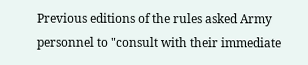Previous editions of the rules asked Army personnel to "consult with their immediate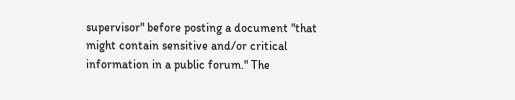supervisor" before posting a document "that might contain sensitive and/or critical information in a public forum." The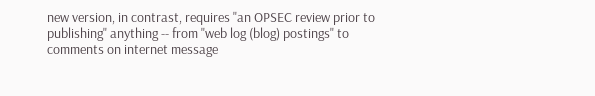new version, in contrast, requires "an OPSEC review prior to publishing" anything -- from "web log (blog) postings" to comments on internet message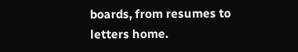boards, from resumes to letters home.